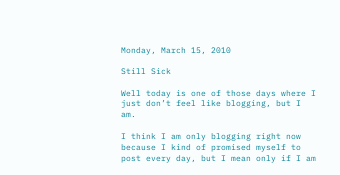Monday, March 15, 2010

Still Sick

Well today is one of those days where I just don’t feel like blogging, but I am.

I think I am only blogging right now because I kind of promised myself to post every day, but I mean only if I am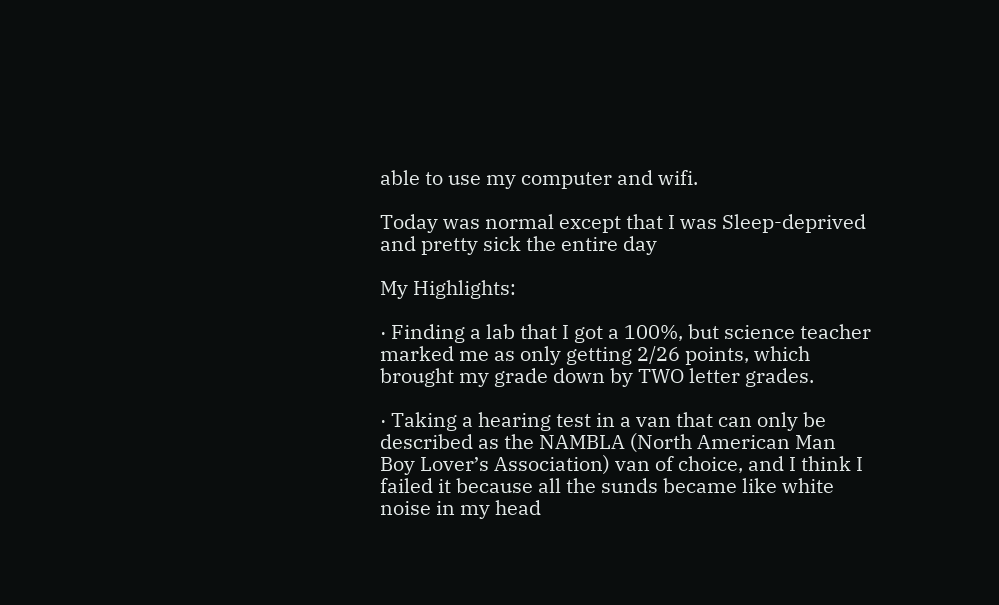able to use my computer and wifi.

Today was normal except that I was Sleep-deprived and pretty sick the entire day

My Highlights:

· Finding a lab that I got a 100%, but science teacher marked me as only getting 2/26 points, which brought my grade down by TWO letter grades.

· Taking a hearing test in a van that can only be described as the NAMBLA (North American Man Boy Lover’s Association) van of choice, and I think I failed it because all the sunds became like white noise in my head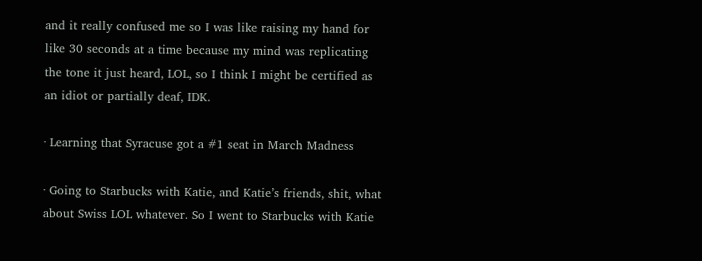and it really confused me so I was like raising my hand for like 30 seconds at a time because my mind was replicating the tone it just heard, LOL, so I think I might be certified as an idiot or partially deaf, IDK.

· Learning that Syracuse got a #1 seat in March Madness

· Going to Starbucks with Katie, and Katie’s friends, shit, what about Swiss LOL whatever. So I went to Starbucks with Katie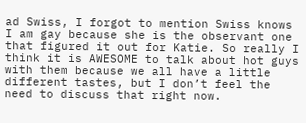ad Swiss, I forgot to mention Swiss knows I am gay because she is the observant one that figured it out for Katie. So really I think it is AWESOME to talk about hot guys with them because we all have a little different tastes, but I don’t feel the need to discuss that right now.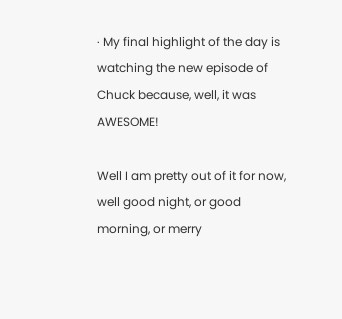· My final highlight of the day is watching the new episode of Chuck because, well, it was AWESOME!

Well I am pretty out of it for now, well good night, or good morning, or merry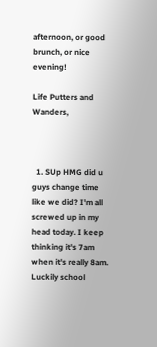afternoon, or good brunch, or nice evening!

Life Putters and Wanders,



  1. SUp HMG did u guys change time like we did? I'm all screwed up in my head today. I keep thinking it's 7am when it's really 8am. Luckily school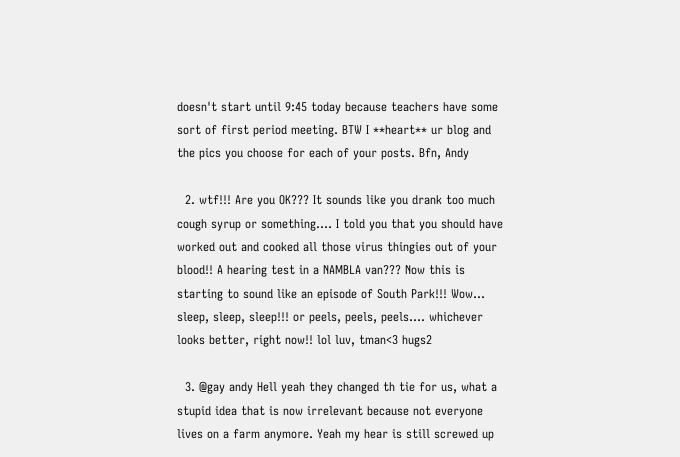doesn't start until 9:45 today because teachers have some sort of first period meeting. BTW I **heart** ur blog and the pics you choose for each of your posts. Bfn, Andy

  2. wtf!!! Are you OK??? It sounds like you drank too much cough syrup or something.... I told you that you should have worked out and cooked all those virus thingies out of your blood!! A hearing test in a NAMBLA van??? Now this is starting to sound like an episode of South Park!!! Wow... sleep, sleep, sleep!!! or peels, peels, peels.... whichever looks better, right now!! lol luv, tman<3 hugs2

  3. @gay andy Hell yeah they changed th tie for us, what a stupid idea that is now irrelevant because not everyone lives on a farm anymore. Yeah my hear is still screwed up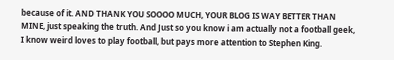because of it. AND THANK YOU SOOOO MUCH, YOUR BLOG IS WAY BETTER THAN MINE, just speaking the truth. And Just so you know i am actually not a football geek, I know weird loves to play football, but pays more attention to Stephen King.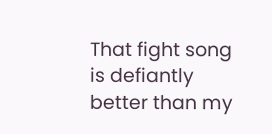That fight song is defiantly better than my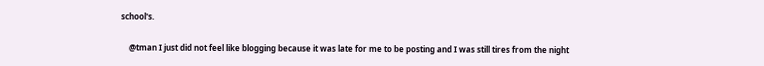school's.

    @tman I just did not feel like blogging because it was late for me to be posting and I was still tires from the night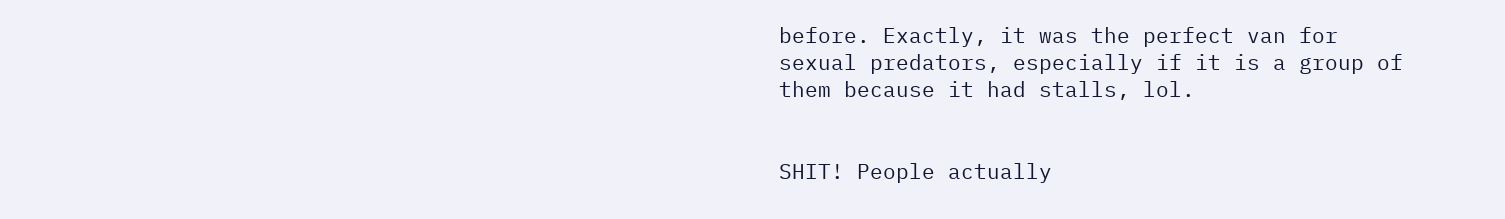before. Exactly, it was the perfect van for sexual predators, especially if it is a group of them because it had stalls, lol.


SHIT! People actually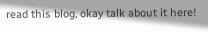read this blog, okay talk about it here!